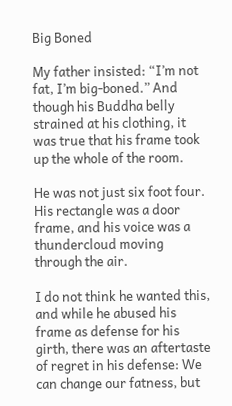Big Boned

My father insisted: “I’m not fat, I’m big-boned.” And though his Buddha belly strained at his clothing, it was true that his frame took up the whole of the room.

He was not just six foot four. His rectangle was a door frame, and his voice was a thundercloud moving through the air.

I do not think he wanted this, and while he abused his frame as defense for his girth, there was an aftertaste of regret in his defense: We can change our fatness, but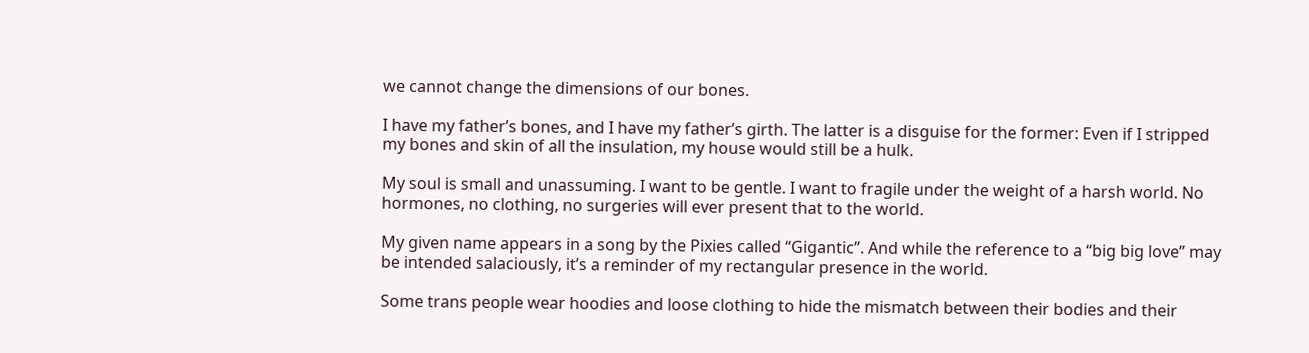we cannot change the dimensions of our bones.

I have my father’s bones, and I have my father’s girth. The latter is a disguise for the former: Even if I stripped my bones and skin of all the insulation, my house would still be a hulk.

My soul is small and unassuming. I want to be gentle. I want to fragile under the weight of a harsh world. No hormones, no clothing, no surgeries will ever present that to the world.

My given name appears in a song by the Pixies called “Gigantic”. And while the reference to a “big big love” may be intended salaciously, it’s a reminder of my rectangular presence in the world.

Some trans people wear hoodies and loose clothing to hide the mismatch between their bodies and their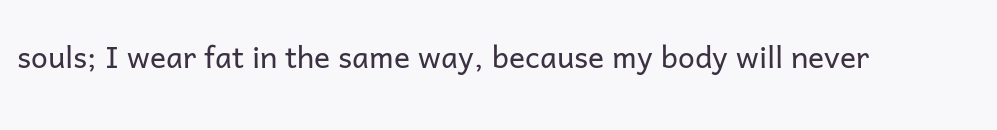souls; I wear fat in the same way, because my body will never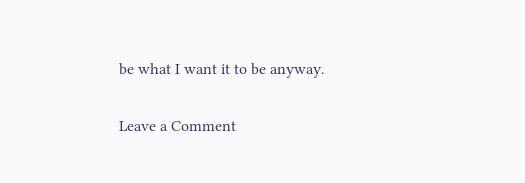be what I want it to be anyway.

Leave a Comment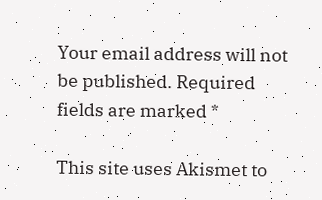Your email address will not be published. Required fields are marked *

This site uses Akismet to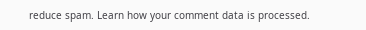reduce spam. Learn how your comment data is processed.